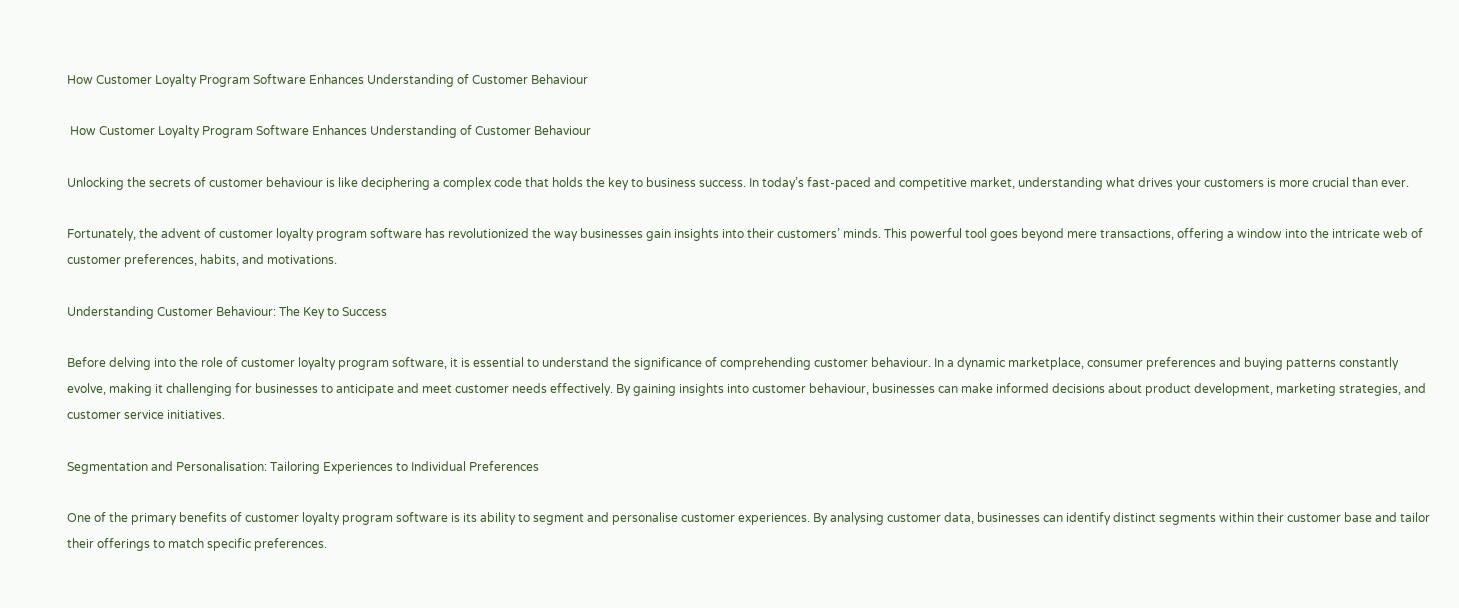How Customer Loyalty Program Software Enhances Understanding of Customer Behaviour

 How Customer Loyalty Program Software Enhances Understanding of Customer Behaviour

Unlocking the secrets of customer behaviour is like deciphering a complex code that holds the key to business success. In today’s fast-paced and competitive market, understanding what drives your customers is more crucial than ever.

Fortunately, the advent of customer loyalty program software has revolutionized the way businesses gain insights into their customers’ minds. This powerful tool goes beyond mere transactions, offering a window into the intricate web of customer preferences, habits, and motivations.

Understanding Customer Behaviour: The Key to Success

Before delving into the role of customer loyalty program software, it is essential to understand the significance of comprehending customer behaviour. In a dynamic marketplace, consumer preferences and buying patterns constantly evolve, making it challenging for businesses to anticipate and meet customer needs effectively. By gaining insights into customer behaviour, businesses can make informed decisions about product development, marketing strategies, and customer service initiatives.

Segmentation and Personalisation: Tailoring Experiences to Individual Preferences

One of the primary benefits of customer loyalty program software is its ability to segment and personalise customer experiences. By analysing customer data, businesses can identify distinct segments within their customer base and tailor their offerings to match specific preferences.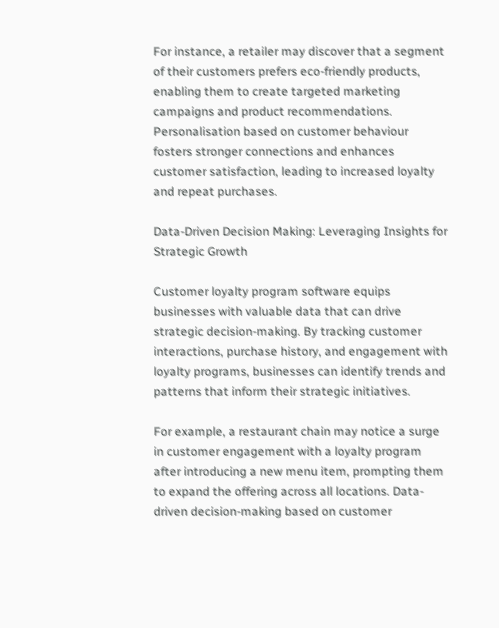For instance, a retailer may discover that a segment of their customers prefers eco-friendly products, enabling them to create targeted marketing campaigns and product recommendations. Personalisation based on customer behaviour fosters stronger connections and enhances customer satisfaction, leading to increased loyalty and repeat purchases.

Data-Driven Decision Making: Leveraging Insights for Strategic Growth

Customer loyalty program software equips businesses with valuable data that can drive strategic decision-making. By tracking customer interactions, purchase history, and engagement with loyalty programs, businesses can identify trends and patterns that inform their strategic initiatives.

For example, a restaurant chain may notice a surge in customer engagement with a loyalty program after introducing a new menu item, prompting them to expand the offering across all locations. Data-driven decision-making based on customer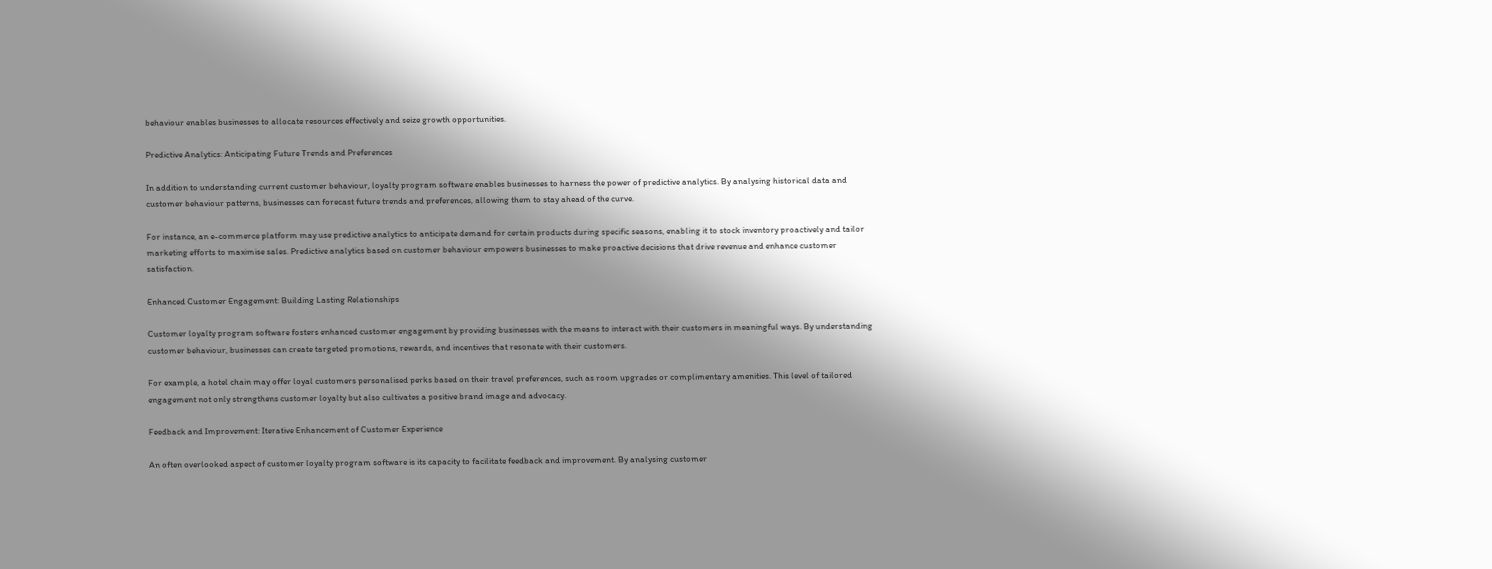behaviour enables businesses to allocate resources effectively and seize growth opportunities.

Predictive Analytics: Anticipating Future Trends and Preferences

In addition to understanding current customer behaviour, loyalty program software enables businesses to harness the power of predictive analytics. By analysing historical data and customer behaviour patterns, businesses can forecast future trends and preferences, allowing them to stay ahead of the curve.

For instance, an e-commerce platform may use predictive analytics to anticipate demand for certain products during specific seasons, enabling it to stock inventory proactively and tailor marketing efforts to maximise sales. Predictive analytics based on customer behaviour empowers businesses to make proactive decisions that drive revenue and enhance customer satisfaction.

Enhanced Customer Engagement: Building Lasting Relationships

Customer loyalty program software fosters enhanced customer engagement by providing businesses with the means to interact with their customers in meaningful ways. By understanding customer behaviour, businesses can create targeted promotions, rewards, and incentives that resonate with their customers.

For example, a hotel chain may offer loyal customers personalised perks based on their travel preferences, such as room upgrades or complimentary amenities. This level of tailored engagement not only strengthens customer loyalty but also cultivates a positive brand image and advocacy.

Feedback and Improvement: Iterative Enhancement of Customer Experience

An often overlooked aspect of customer loyalty program software is its capacity to facilitate feedback and improvement. By analysing customer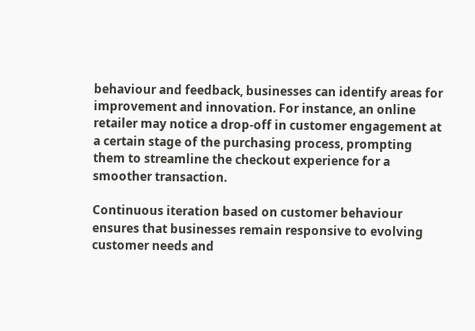behaviour and feedback, businesses can identify areas for improvement and innovation. For instance, an online retailer may notice a drop-off in customer engagement at a certain stage of the purchasing process, prompting them to streamline the checkout experience for a smoother transaction.

Continuous iteration based on customer behaviour ensures that businesses remain responsive to evolving customer needs and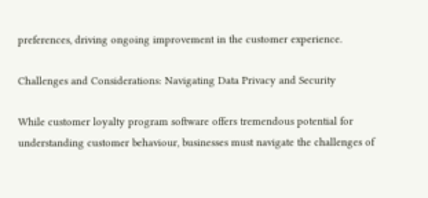preferences, driving ongoing improvement in the customer experience.

Challenges and Considerations: Navigating Data Privacy and Security

While customer loyalty program software offers tremendous potential for understanding customer behaviour, businesses must navigate the challenges of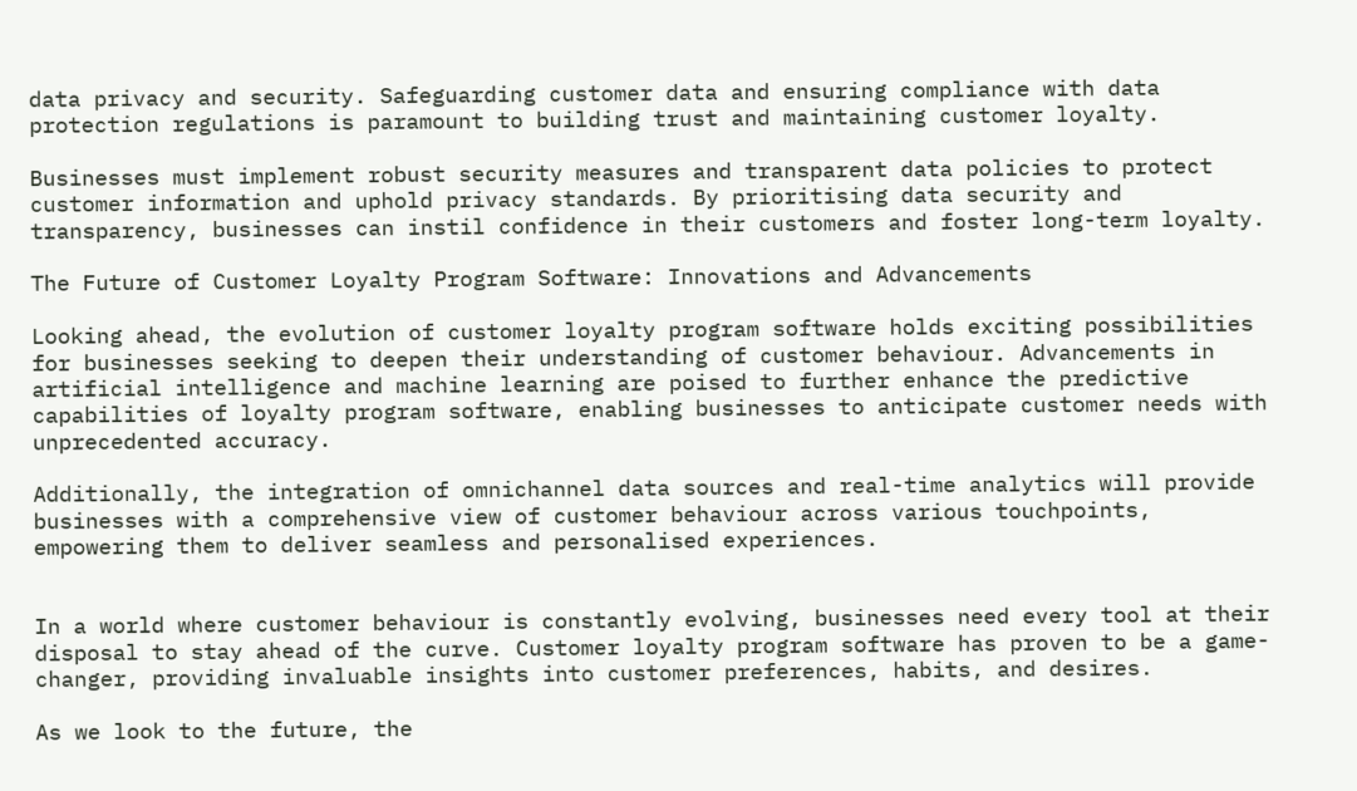data privacy and security. Safeguarding customer data and ensuring compliance with data protection regulations is paramount to building trust and maintaining customer loyalty.

Businesses must implement robust security measures and transparent data policies to protect customer information and uphold privacy standards. By prioritising data security and transparency, businesses can instil confidence in their customers and foster long-term loyalty.

The Future of Customer Loyalty Program Software: Innovations and Advancements

Looking ahead, the evolution of customer loyalty program software holds exciting possibilities for businesses seeking to deepen their understanding of customer behaviour. Advancements in artificial intelligence and machine learning are poised to further enhance the predictive capabilities of loyalty program software, enabling businesses to anticipate customer needs with unprecedented accuracy.

Additionally, the integration of omnichannel data sources and real-time analytics will provide businesses with a comprehensive view of customer behaviour across various touchpoints, empowering them to deliver seamless and personalised experiences.


In a world where customer behaviour is constantly evolving, businesses need every tool at their disposal to stay ahead of the curve. Customer loyalty program software has proven to be a game-changer, providing invaluable insights into customer preferences, habits, and desires.

As we look to the future, the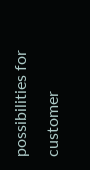possibilities for customer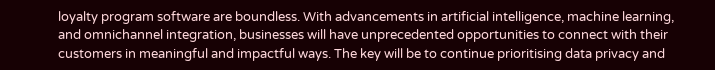loyalty program software are boundless. With advancements in artificial intelligence, machine learning, and omnichannel integration, businesses will have unprecedented opportunities to connect with their customers in meaningful and impactful ways. The key will be to continue prioritising data privacy and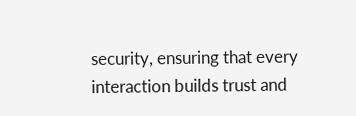security, ensuring that every interaction builds trust and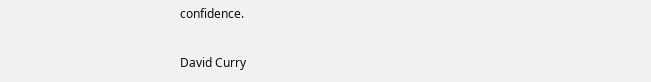confidence.

David Curry